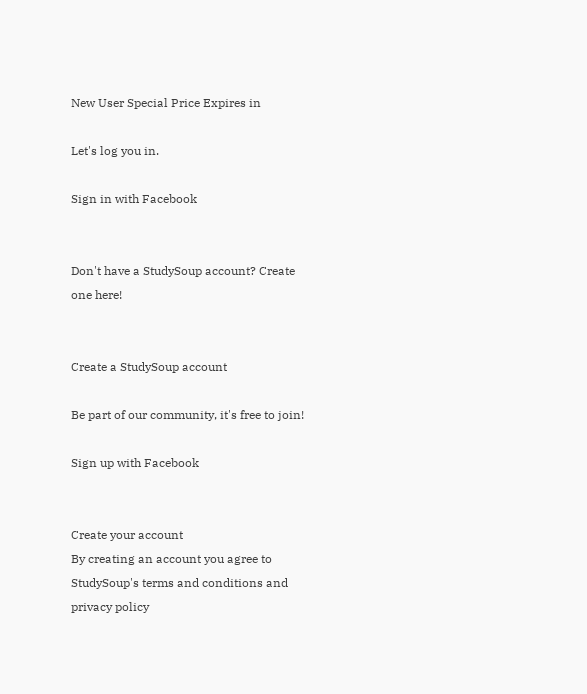New User Special Price Expires in

Let's log you in.

Sign in with Facebook


Don't have a StudySoup account? Create one here!


Create a StudySoup account

Be part of our community, it's free to join!

Sign up with Facebook


Create your account
By creating an account you agree to StudySoup's terms and conditions and privacy policy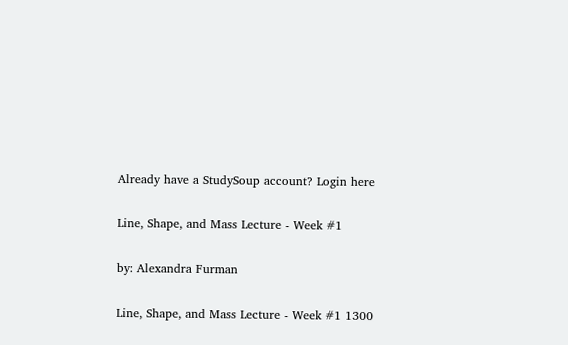Already have a StudySoup account? Login here

Line, Shape, and Mass Lecture - Week #1

by: Alexandra Furman

Line, Shape, and Mass Lecture - Week #1 1300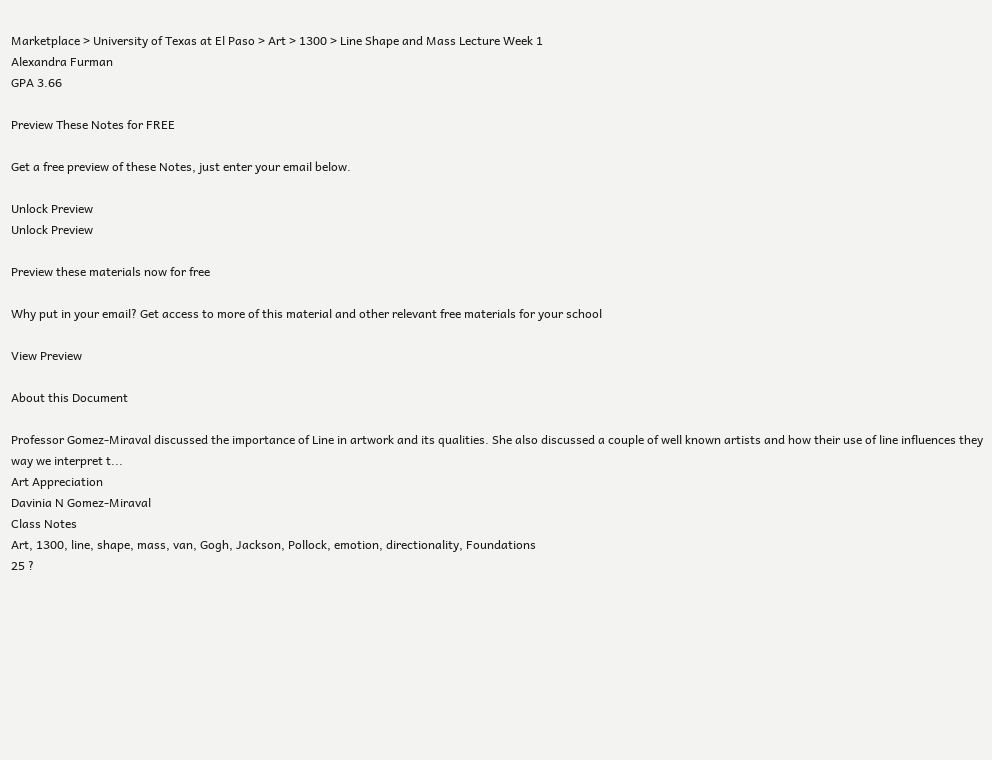Marketplace > University of Texas at El Paso > Art > 1300 > Line Shape and Mass Lecture Week 1
Alexandra Furman
GPA 3.66

Preview These Notes for FREE

Get a free preview of these Notes, just enter your email below.

Unlock Preview
Unlock Preview

Preview these materials now for free

Why put in your email? Get access to more of this material and other relevant free materials for your school

View Preview

About this Document

Professor Gomez-Miraval discussed the importance of Line in artwork and its qualities. She also discussed a couple of well known artists and how their use of line influences they way we interpret t...
Art Appreciation
Davinia N Gomez-Miraval
Class Notes
Art, 1300, line, shape, mass, van, Gogh, Jackson, Pollock, emotion, directionality, Foundations
25 ?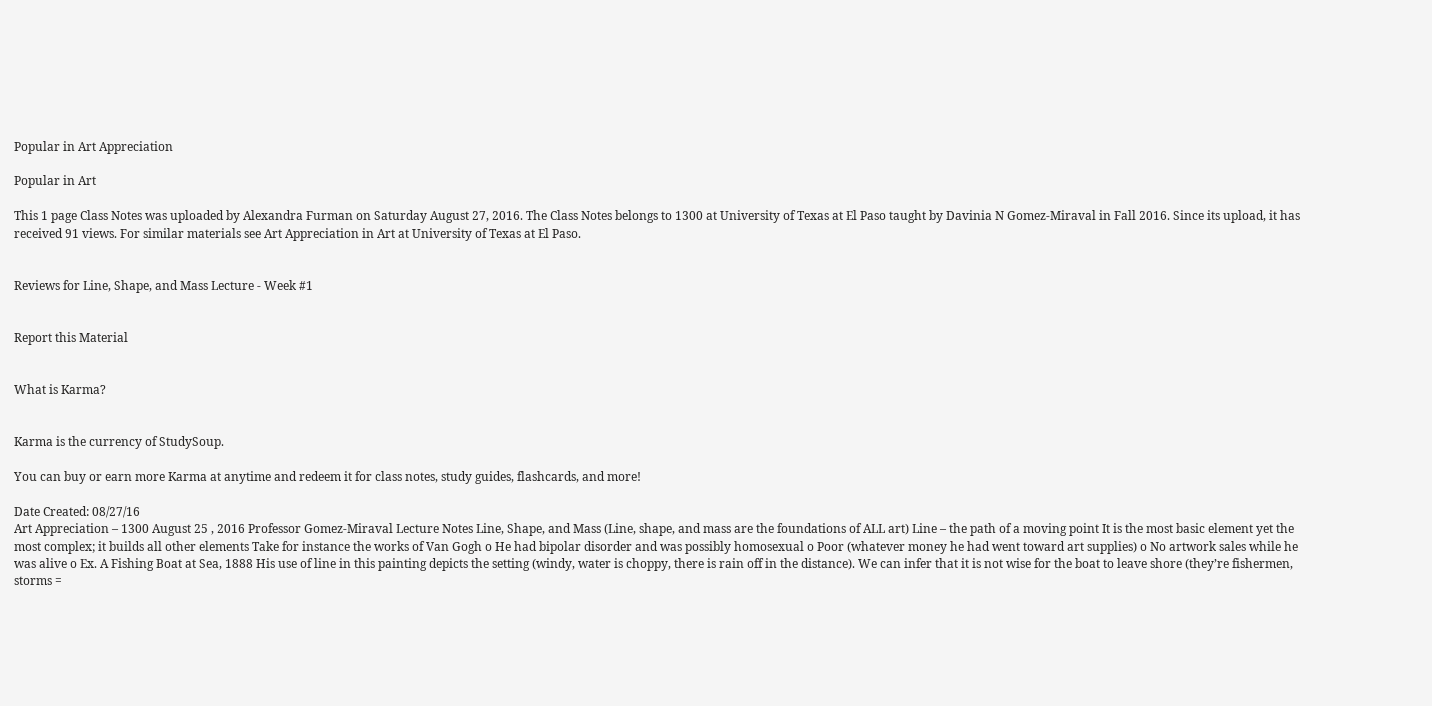Popular in Art Appreciation

Popular in Art

This 1 page Class Notes was uploaded by Alexandra Furman on Saturday August 27, 2016. The Class Notes belongs to 1300 at University of Texas at El Paso taught by Davinia N Gomez-Miraval in Fall 2016. Since its upload, it has received 91 views. For similar materials see Art Appreciation in Art at University of Texas at El Paso.


Reviews for Line, Shape, and Mass Lecture - Week #1


Report this Material


What is Karma?


Karma is the currency of StudySoup.

You can buy or earn more Karma at anytime and redeem it for class notes, study guides, flashcards, and more!

Date Created: 08/27/16
Art Appreciation – 1300 August 25 , 2016 Professor Gomez-Miraval Lecture Notes Line, Shape, and Mass (Line, shape, and mass are the foundations of ALL art) Line – the path of a moving point It is the most basic element yet the most complex; it builds all other elements Take for instance the works of Van Gogh o He had bipolar disorder and was possibly homosexual o Poor (whatever money he had went toward art supplies) o No artwork sales while he was alive o Ex. A Fishing Boat at Sea, 1888 His use of line in this painting depicts the setting (windy, water is choppy, there is rain off in the distance). We can infer that it is not wise for the boat to leave shore (they’re fishermen, storms =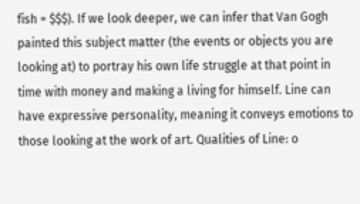fish = $$$). If we look deeper, we can infer that Van Gogh painted this subject matter (the events or objects you are looking at) to portray his own life struggle at that point in time with money and making a living for himself. Line can have expressive personality, meaning it conveys emotions to those looking at the work of art. Qualities of Line: o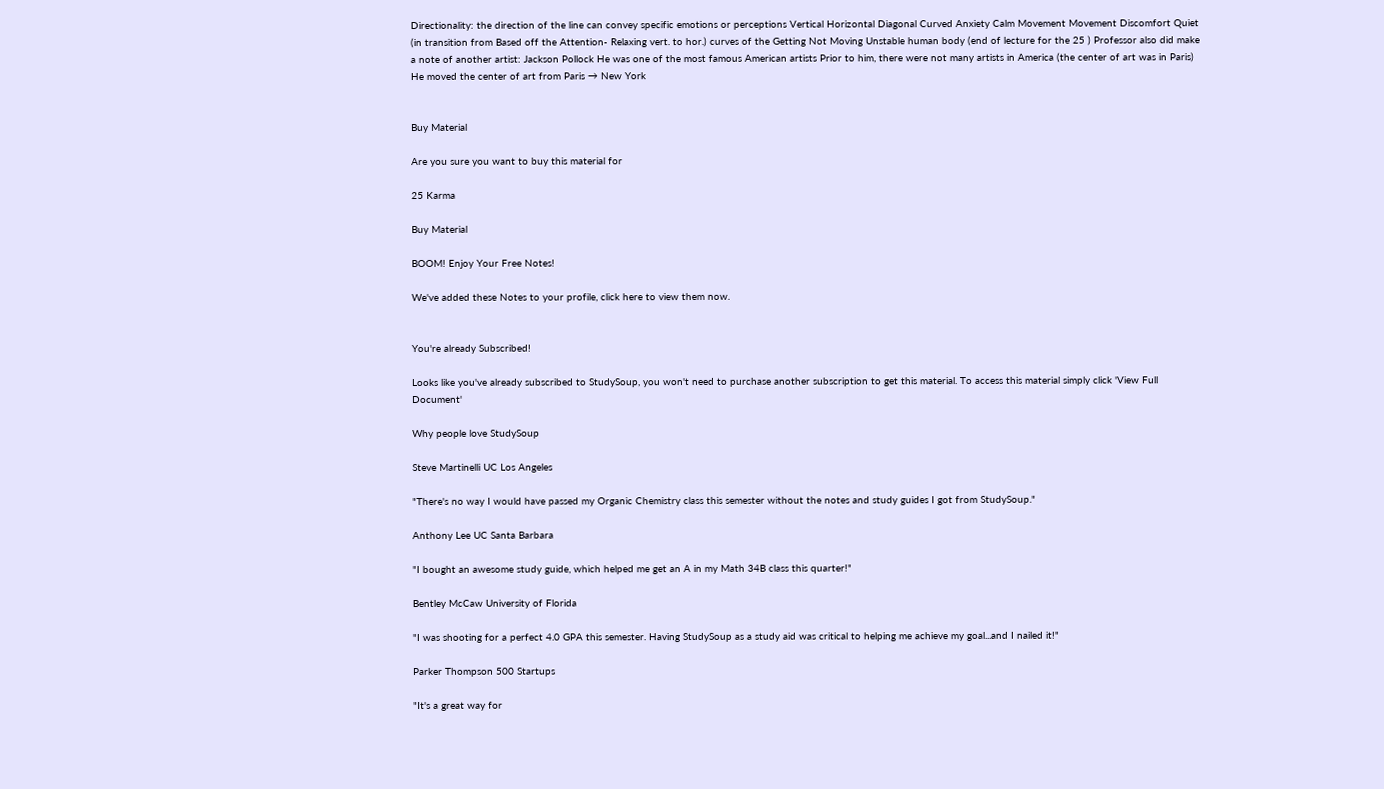Directionality: the direction of the line can convey specific emotions or perceptions Vertical Horizontal Diagonal Curved Anxiety Calm Movement Movement Discomfort Quiet (in transition from Based off the Attention- Relaxing vert. to hor.) curves of the Getting Not Moving Unstable human body (end of lecture for the 25 ) Professor also did make a note of another artist: Jackson Pollock He was one of the most famous American artists Prior to him, there were not many artists in America (the center of art was in Paris) He moved the center of art from Paris → New York


Buy Material

Are you sure you want to buy this material for

25 Karma

Buy Material

BOOM! Enjoy Your Free Notes!

We've added these Notes to your profile, click here to view them now.


You're already Subscribed!

Looks like you've already subscribed to StudySoup, you won't need to purchase another subscription to get this material. To access this material simply click 'View Full Document'

Why people love StudySoup

Steve Martinelli UC Los Angeles

"There's no way I would have passed my Organic Chemistry class this semester without the notes and study guides I got from StudySoup."

Anthony Lee UC Santa Barbara

"I bought an awesome study guide, which helped me get an A in my Math 34B class this quarter!"

Bentley McCaw University of Florida

"I was shooting for a perfect 4.0 GPA this semester. Having StudySoup as a study aid was critical to helping me achieve my goal...and I nailed it!"

Parker Thompson 500 Startups

"It's a great way for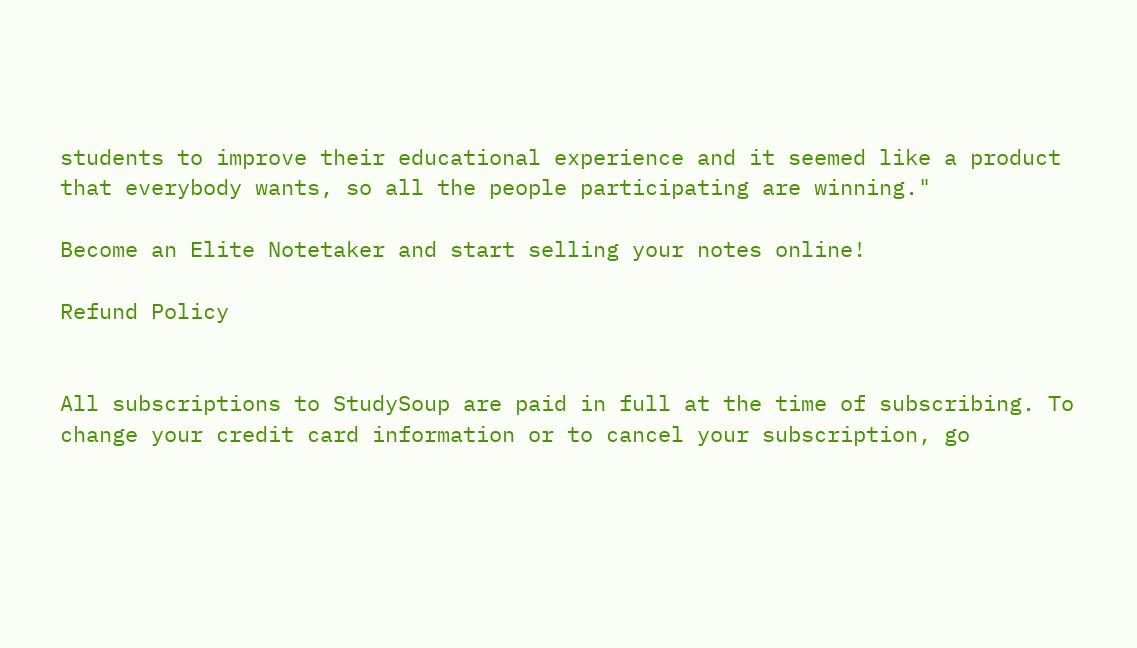students to improve their educational experience and it seemed like a product that everybody wants, so all the people participating are winning."

Become an Elite Notetaker and start selling your notes online!

Refund Policy


All subscriptions to StudySoup are paid in full at the time of subscribing. To change your credit card information or to cancel your subscription, go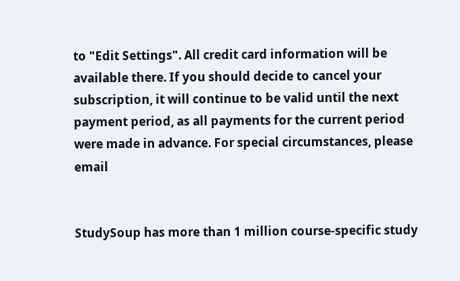to "Edit Settings". All credit card information will be available there. If you should decide to cancel your subscription, it will continue to be valid until the next payment period, as all payments for the current period were made in advance. For special circumstances, please email


StudySoup has more than 1 million course-specific study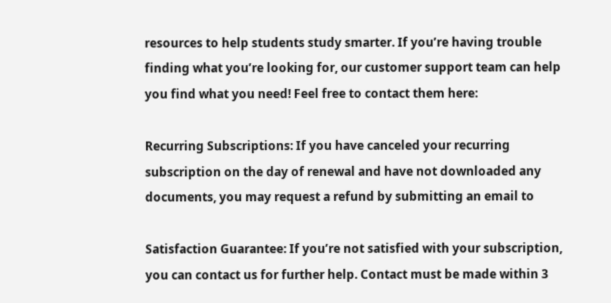resources to help students study smarter. If you’re having trouble finding what you’re looking for, our customer support team can help you find what you need! Feel free to contact them here:

Recurring Subscriptions: If you have canceled your recurring subscription on the day of renewal and have not downloaded any documents, you may request a refund by submitting an email to

Satisfaction Guarantee: If you’re not satisfied with your subscription, you can contact us for further help. Contact must be made within 3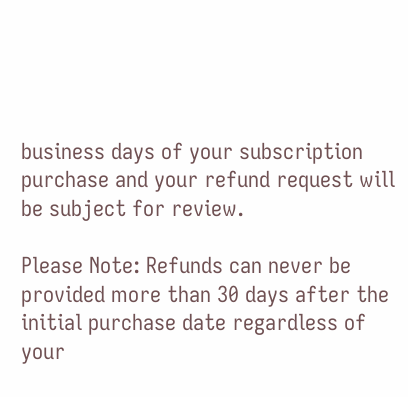business days of your subscription purchase and your refund request will be subject for review.

Please Note: Refunds can never be provided more than 30 days after the initial purchase date regardless of your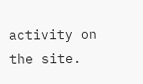activity on the site.